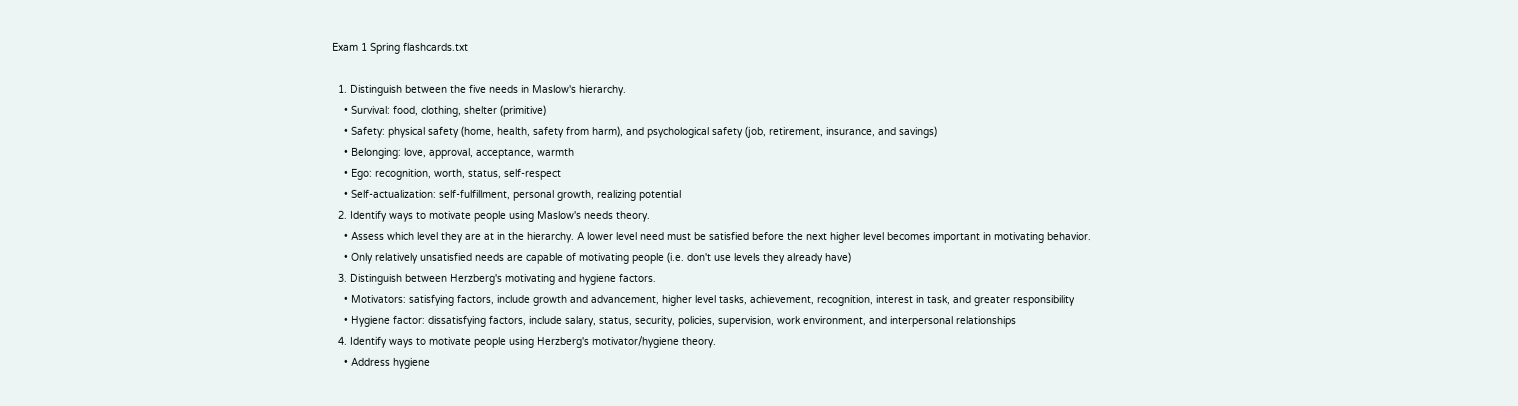Exam 1 Spring flashcards.txt

  1. Distinguish between the five needs in Maslow's hierarchy.
    • Survival: food, clothing, shelter (primitive)
    • Safety: physical safety (home, health, safety from harm), and psychological safety (job, retirement, insurance, and savings)
    • Belonging: love, approval, acceptance, warmth
    • Ego: recognition, worth, status, self-respect
    • Self-actualization: self-fulfillment, personal growth, realizing potential
  2. Identify ways to motivate people using Maslow's needs theory.
    • Assess which level they are at in the hierarchy. A lower level need must be satisfied before the next higher level becomes important in motivating behavior.
    • Only relatively unsatisfied needs are capable of motivating people (i.e. don't use levels they already have)
  3. Distinguish between Herzberg's motivating and hygiene factors.
    • Motivators: satisfying factors, include growth and advancement, higher level tasks, achievement, recognition, interest in task, and greater responsibility
    • Hygiene factor: dissatisfying factors, include salary, status, security, policies, supervision, work environment, and interpersonal relationships
  4. Identify ways to motivate people using Herzberg's motivator/hygiene theory.
    • Address hygiene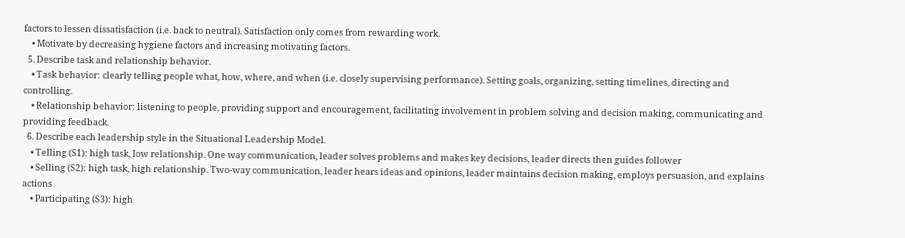factors to lessen dissatisfaction (i.e. back to neutral). Satisfaction only comes from rewarding work.
    • Motivate by decreasing hygiene factors and increasing motivating factors.
  5. Describe task and relationship behavior.
    • Task behavior: clearly telling people what, how, where, and when (i.e. closely supervising performance). Setting goals, organizing, setting timelines, directing and controlling.
    • Relationship behavior: listening to people, providing support and encouragement, facilitating involvement in problem solving and decision making, communicating and providing feedback.
  6. Describe each leadership style in the Situational Leadership Model.
    • Telling (S1): high task, low relationship. One way communication, leader solves problems and makes key decisions, leader directs then guides follower
    • Selling (S2): high task, high relationship. Two-way communication, leader hears ideas and opinions, leader maintains decision making, employs persuasion, and explains actions
    • Participating (S3): high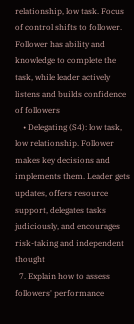relationship, low task. Focus of control shifts to follower. Follower has ability and knowledge to complete the task, while leader actively listens and builds confidence of followers
    • Delegating (S4): low task, low relationship. Follower makes key decisions and implements them. Leader gets updates, offers resource support, delegates tasks judiciously, and encourages risk-taking and independent thought
  7. Explain how to assess followers' performance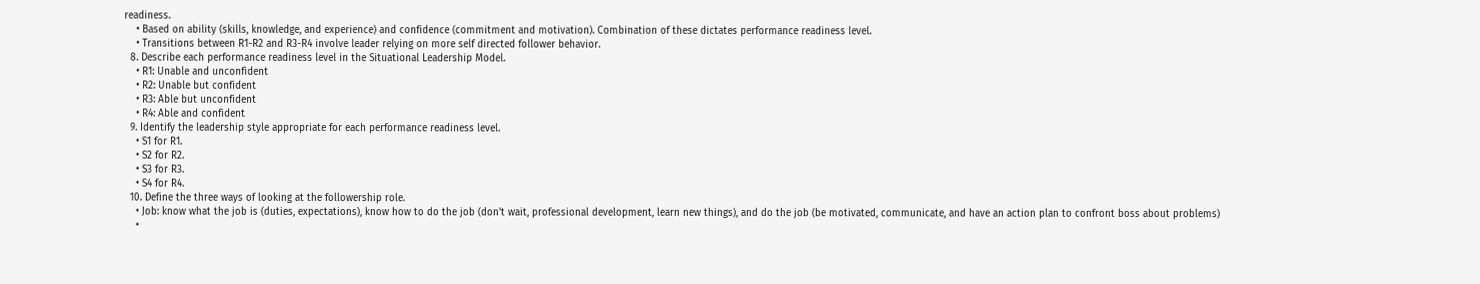readiness.
    • Based on ability (skills, knowledge, and experience) and confidence (commitment and motivation). Combination of these dictates performance readiness level.
    • Transitions between R1-R2 and R3-R4 involve leader relying on more self directed follower behavior.
  8. Describe each performance readiness level in the Situational Leadership Model.
    • R1: Unable and unconfident
    • R2: Unable but confident
    • R3: Able but unconfident
    • R4: Able and confident
  9. Identify the leadership style appropriate for each performance readiness level.
    • S1 for R1.
    • S2 for R2.
    • S3 for R3.
    • S4 for R4.
  10. Define the three ways of looking at the followership role.
    • Job: know what the job is (duties, expectations), know how to do the job (don't wait, professional development, learn new things), and do the job (be motivated, communicate, and have an action plan to confront boss about problems)
    •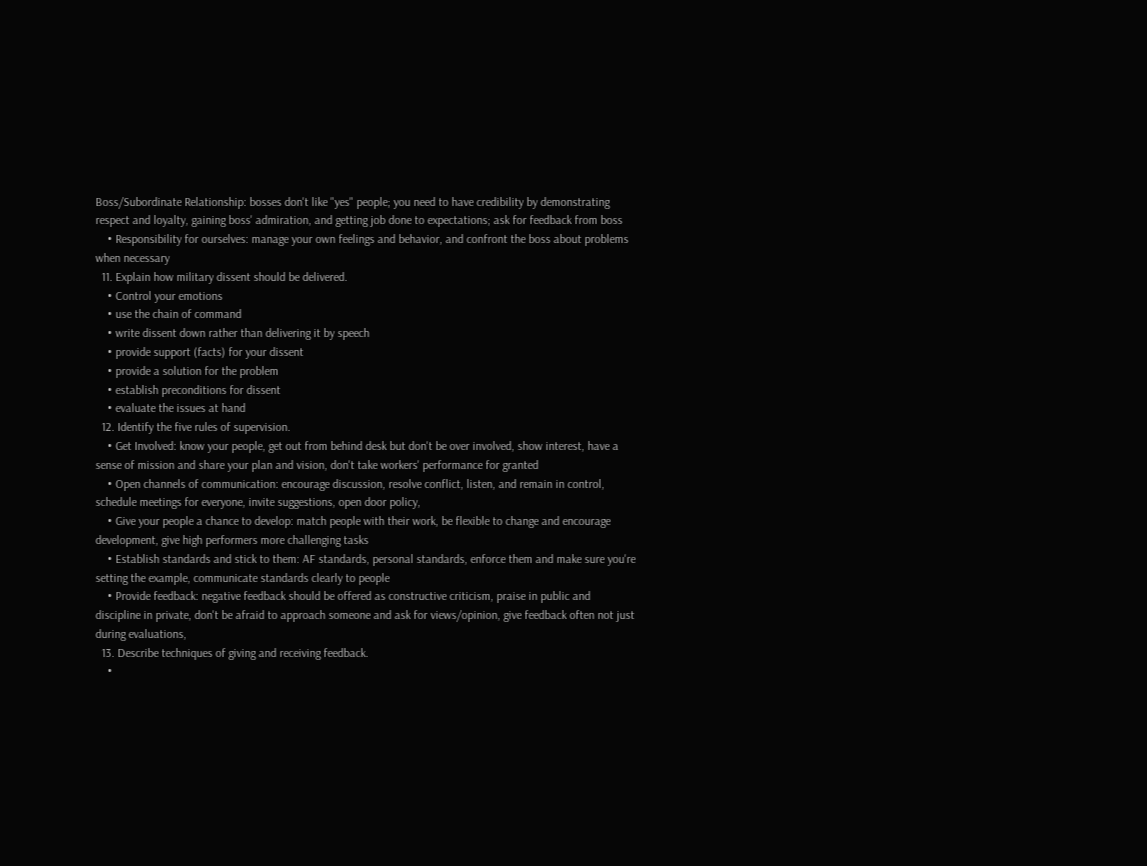Boss/Subordinate Relationship: bosses don't like "yes" people; you need to have credibility by demonstrating respect and loyalty, gaining boss' admiration, and getting job done to expectations; ask for feedback from boss
    • Responsibility for ourselves: manage your own feelings and behavior, and confront the boss about problems when necessary
  11. Explain how military dissent should be delivered.
    • Control your emotions
    • use the chain of command
    • write dissent down rather than delivering it by speech
    • provide support (facts) for your dissent
    • provide a solution for the problem
    • establish preconditions for dissent
    • evaluate the issues at hand
  12. Identify the five rules of supervision.
    • Get Involved: know your people, get out from behind desk but don't be over involved, show interest, have a sense of mission and share your plan and vision, don't take workers' performance for granted
    • Open channels of communication: encourage discussion, resolve conflict, listen, and remain in control, schedule meetings for everyone, invite suggestions, open door policy,
    • Give your people a chance to develop: match people with their work, be flexible to change and encourage development, give high performers more challenging tasks
    • Establish standards and stick to them: AF standards, personal standards, enforce them and make sure you're setting the example, communicate standards clearly to people
    • Provide feedback: negative feedback should be offered as constructive criticism, praise in public and discipline in private, don't be afraid to approach someone and ask for views/opinion, give feedback often not just during evaluations,
  13. Describe techniques of giving and receiving feedback.
    •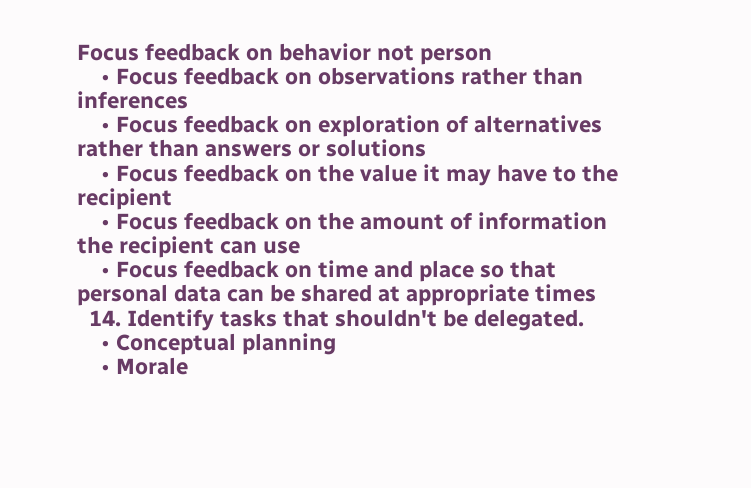Focus feedback on behavior not person
    • Focus feedback on observations rather than inferences
    • Focus feedback on exploration of alternatives rather than answers or solutions
    • Focus feedback on the value it may have to the recipient
    • Focus feedback on the amount of information the recipient can use
    • Focus feedback on time and place so that personal data can be shared at appropriate times
  14. Identify tasks that shouldn't be delegated.
    • Conceptual planning
    • Morale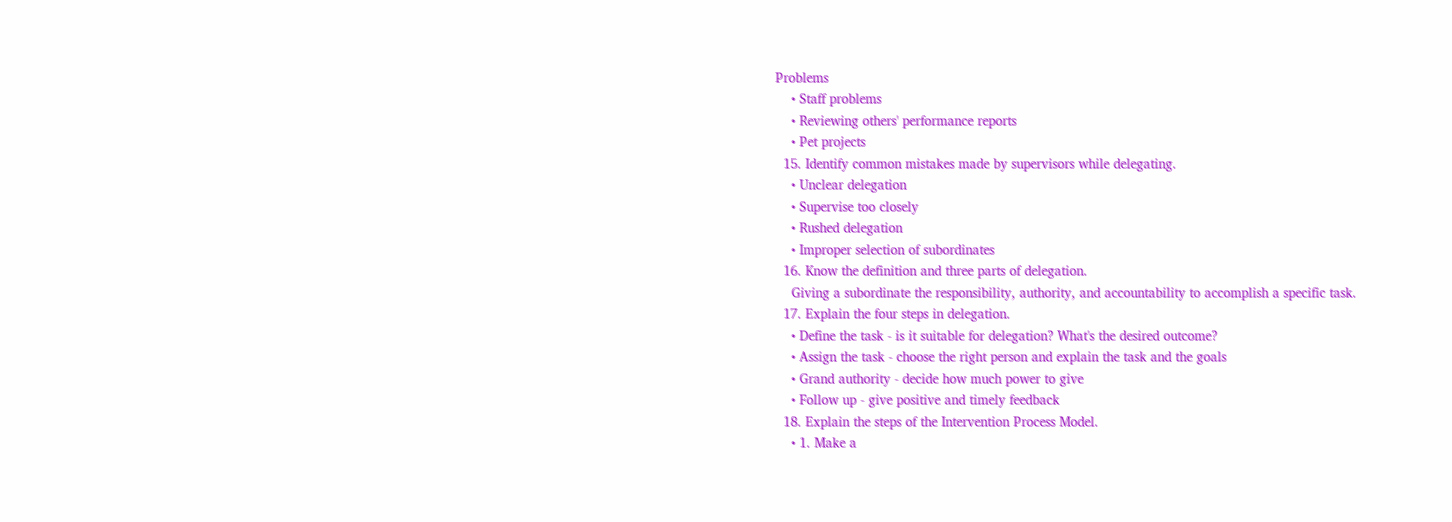Problems
    • Staff problems
    • Reviewing others' performance reports
    • Pet projects
  15. Identify common mistakes made by supervisors while delegating.
    • Unclear delegation
    • Supervise too closely
    • Rushed delegation
    • Improper selection of subordinates
  16. Know the definition and three parts of delegation.
    Giving a subordinate the responsibility, authority, and accountability to accomplish a specific task.
  17. Explain the four steps in delegation.
    • Define the task - is it suitable for delegation? What's the desired outcome?
    • Assign the task - choose the right person and explain the task and the goals
    • Grand authority - decide how much power to give
    • Follow up - give positive and timely feedback
  18. Explain the steps of the Intervention Process Model.
    • 1. Make a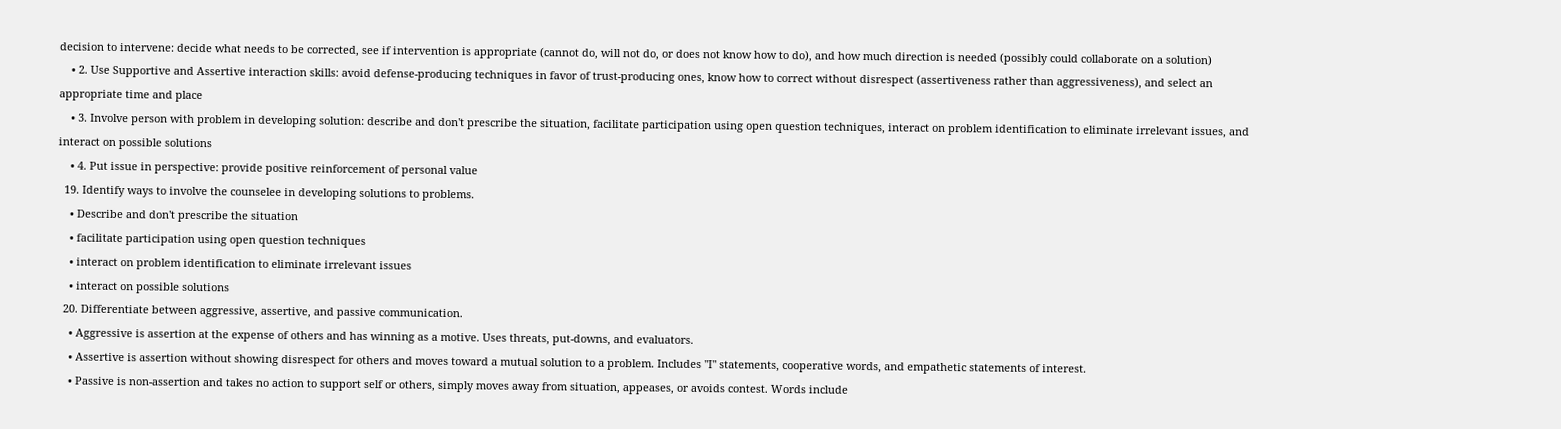decision to intervene: decide what needs to be corrected, see if intervention is appropriate (cannot do, will not do, or does not know how to do), and how much direction is needed (possibly could collaborate on a solution)
    • 2. Use Supportive and Assertive interaction skills: avoid defense-producing techniques in favor of trust-producing ones, know how to correct without disrespect (assertiveness rather than aggressiveness), and select an appropriate time and place
    • 3. Involve person with problem in developing solution: describe and don't prescribe the situation, facilitate participation using open question techniques, interact on problem identification to eliminate irrelevant issues, and interact on possible solutions
    • 4. Put issue in perspective: provide positive reinforcement of personal value
  19. Identify ways to involve the counselee in developing solutions to problems.
    • Describe and don't prescribe the situation
    • facilitate participation using open question techniques
    • interact on problem identification to eliminate irrelevant issues
    • interact on possible solutions
  20. Differentiate between aggressive, assertive, and passive communication.
    • Aggressive is assertion at the expense of others and has winning as a motive. Uses threats, put-downs, and evaluators.
    • Assertive is assertion without showing disrespect for others and moves toward a mutual solution to a problem. Includes "I" statements, cooperative words, and empathetic statements of interest.
    • Passive is non-assertion and takes no action to support self or others, simply moves away from situation, appeases, or avoids contest. Words include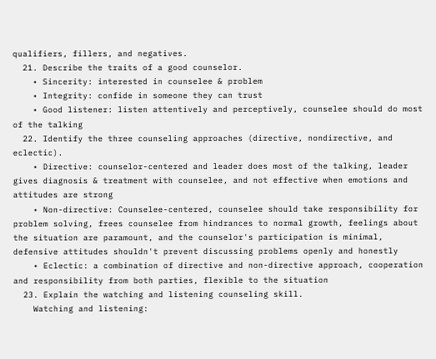qualifiers, fillers, and negatives.
  21. Describe the traits of a good counselor.
    • Sincerity: interested in counselee & problem
    • Integrity: confide in someone they can trust
    • Good listener: listen attentively and perceptively, counselee should do most of the talking
  22. Identify the three counseling approaches (directive, nondirective, and eclectic).
    • Directive: counselor-centered and leader does most of the talking, leader gives diagnosis & treatment with counselee, and not effective when emotions and attitudes are strong
    • Non-directive: Counselee-centered, counselee should take responsibility for problem solving, frees counselee from hindrances to normal growth, feelings about the situation are paramount, and the counselor's participation is minimal, defensive attitudes shouldn't prevent discussing problems openly and honestly
    • Eclectic: a combination of directive and non-directive approach, cooperation and responsibility from both parties, flexible to the situation
  23. Explain the watching and listening counseling skill.
    Watching and listening: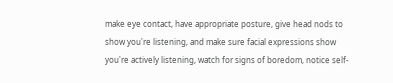make eye contact, have appropriate posture, give head nods to show you're listening, and make sure facial expressions show you're actively listening, watch for signs of boredom, notice self-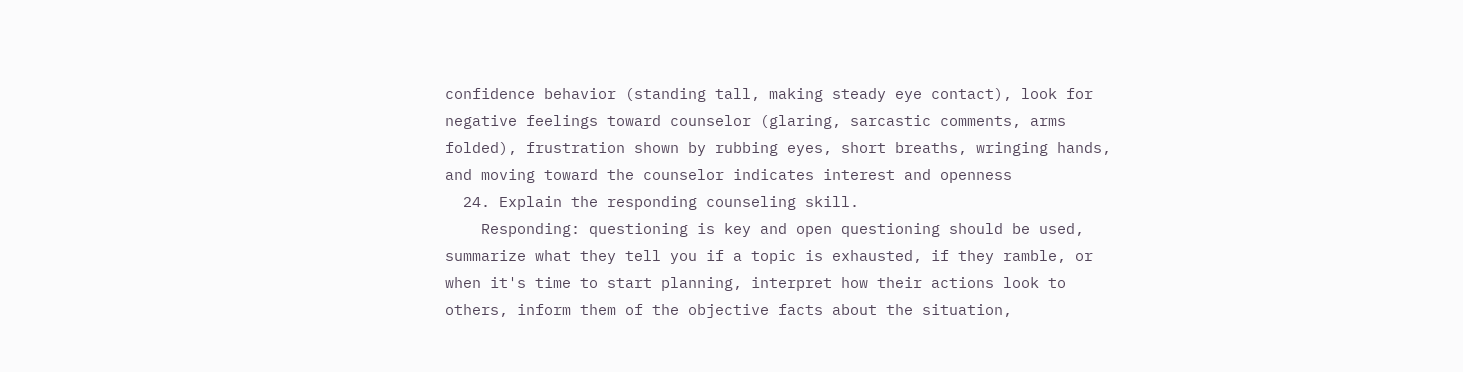confidence behavior (standing tall, making steady eye contact), look for negative feelings toward counselor (glaring, sarcastic comments, arms folded), frustration shown by rubbing eyes, short breaths, wringing hands, and moving toward the counselor indicates interest and openness
  24. Explain the responding counseling skill.
    Responding: questioning is key and open questioning should be used, summarize what they tell you if a topic is exhausted, if they ramble, or when it's time to start planning, interpret how their actions look to others, inform them of the objective facts about the situation,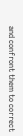and confront them to correct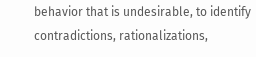behavior that is undesirable, to identify contradictions, rationalizations,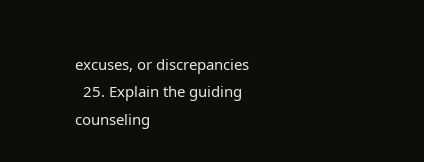excuses, or discrepancies
  25. Explain the guiding counseling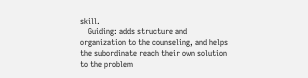skill.
    Guiding: adds structure and organization to the counseling, and helps the subordinate reach their own solution to the problem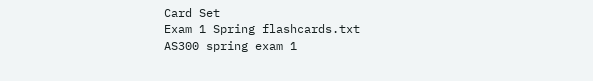Card Set
Exam 1 Spring flashcards.txt
AS300 spring exam 1